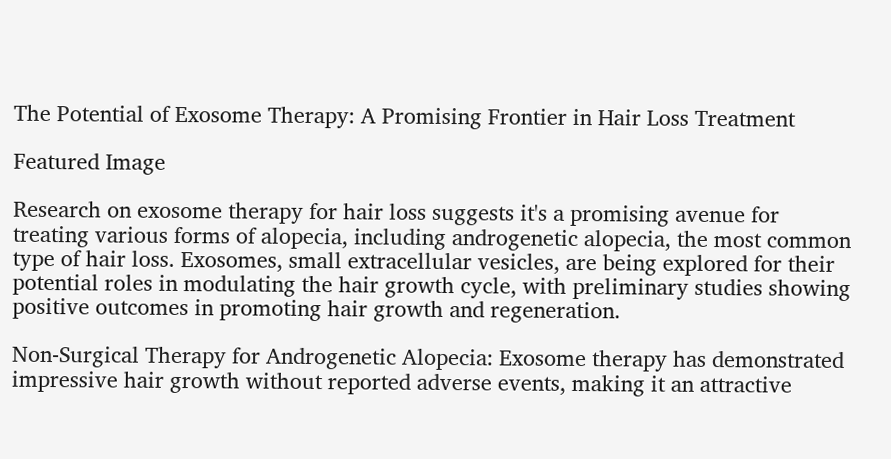The Potential of Exosome Therapy: A Promising Frontier in Hair Loss Treatment

Featured Image

Research on exosome therapy for hair loss suggests it's a promising avenue for treating various forms of alopecia, including androgenetic alopecia, the most common type of hair loss. Exosomes, small extracellular vesicles, are being explored for their potential roles in modulating the hair growth cycle, with preliminary studies showing positive outcomes in promoting hair growth and regeneration.

Non-Surgical Therapy for Androgenetic Alopecia: Exosome therapy has demonstrated impressive hair growth without reported adverse events, making it an attractive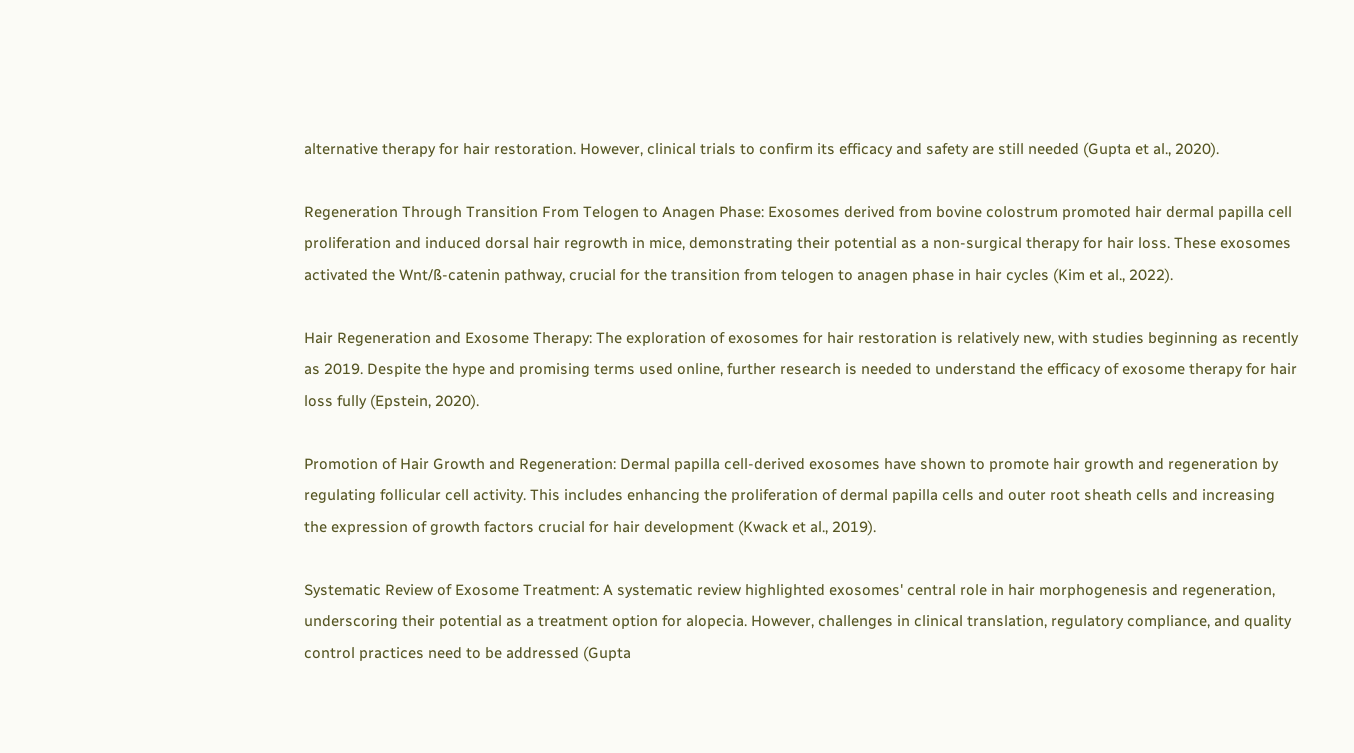alternative therapy for hair restoration. However, clinical trials to confirm its efficacy and safety are still needed (Gupta et al., 2020).

Regeneration Through Transition From Telogen to Anagen Phase: Exosomes derived from bovine colostrum promoted hair dermal papilla cell proliferation and induced dorsal hair regrowth in mice, demonstrating their potential as a non-surgical therapy for hair loss. These exosomes activated the Wnt/ß-catenin pathway, crucial for the transition from telogen to anagen phase in hair cycles (Kim et al., 2022).

Hair Regeneration and Exosome Therapy: The exploration of exosomes for hair restoration is relatively new, with studies beginning as recently as 2019. Despite the hype and promising terms used online, further research is needed to understand the efficacy of exosome therapy for hair loss fully (Epstein, 2020).

Promotion of Hair Growth and Regeneration: Dermal papilla cell-derived exosomes have shown to promote hair growth and regeneration by regulating follicular cell activity. This includes enhancing the proliferation of dermal papilla cells and outer root sheath cells and increasing the expression of growth factors crucial for hair development (Kwack et al., 2019).

Systematic Review of Exosome Treatment: A systematic review highlighted exosomes' central role in hair morphogenesis and regeneration, underscoring their potential as a treatment option for alopecia. However, challenges in clinical translation, regulatory compliance, and quality control practices need to be addressed (Gupta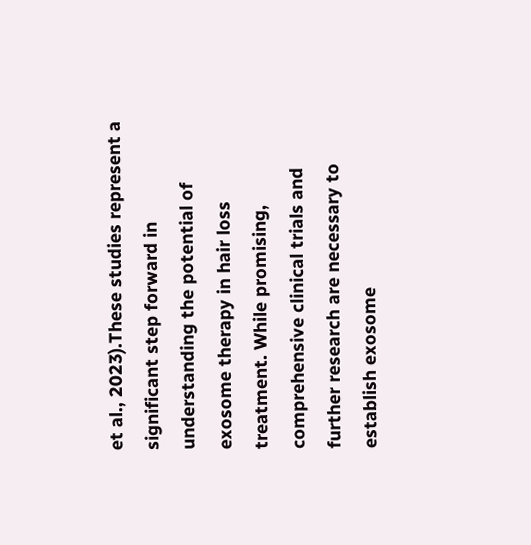et al., 2023).These studies represent a significant step forward in understanding the potential of exosome therapy in hair loss treatment. While promising, comprehensive clinical trials and further research are necessary to establish exosome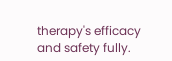therapy's efficacy and safety fully.